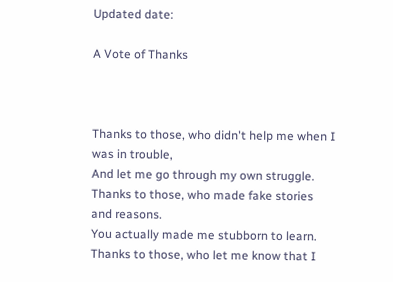Updated date:

A Vote of Thanks



Thanks to those, who didn't help me when I was in trouble,
And let me go through my own struggle.
Thanks to those, who made fake stories and reasons.
You actually made me stubborn to learn.
Thanks to those, who let me know that I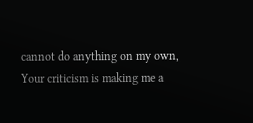cannot do anything on my own,
Your criticism is making me a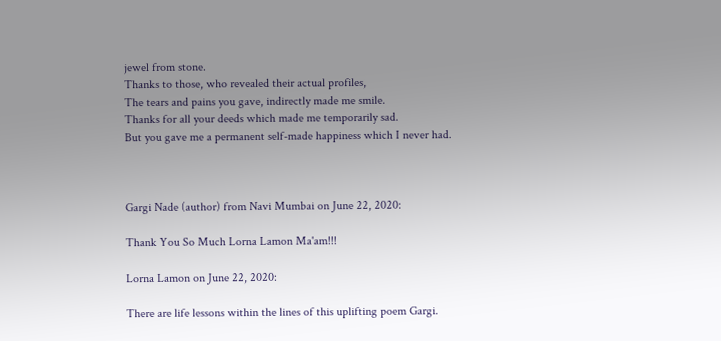jewel from stone.
Thanks to those, who revealed their actual profiles,
The tears and pains you gave, indirectly made me smile.
Thanks for all your deeds which made me temporarily sad.
But you gave me a permanent self-made happiness which I never had.



Gargi Nade (author) from Navi Mumbai on June 22, 2020:

Thank You So Much Lorna Lamon Ma'am!!!

Lorna Lamon on June 22, 2020:

There are life lessons within the lines of this uplifting poem Gargi.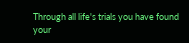Through all life's trials you have found your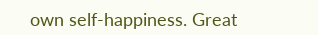own self-happiness. Great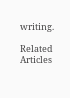writing.

Related Articles